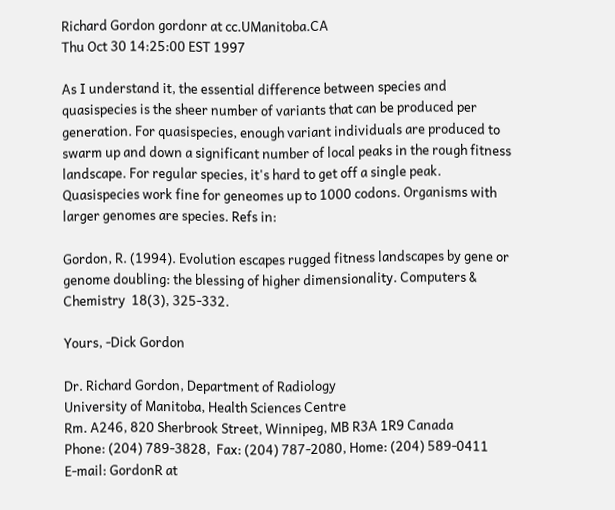Richard Gordon gordonr at cc.UManitoba.CA
Thu Oct 30 14:25:00 EST 1997

As I understand it, the essential difference between species and
quasispecies is the sheer number of variants that can be produced per
generation. For quasispecies, enough variant individuals are produced to
swarm up and down a significant number of local peaks in the rough fitness
landscape. For regular species, it's hard to get off a single peak.
Quasispecies work fine for geneomes up to 1000 codons. Organisms with
larger genomes are species. Refs in:

Gordon, R. (1994). Evolution escapes rugged fitness landscapes by gene or
genome doubling: the blessing of higher dimensionality. Computers &
Chemistry  18(3), 325-332.

Yours, -Dick Gordon

Dr. Richard Gordon, Department of Radiology
University of Manitoba, Health Sciences Centre
Rm. A246, 820 Sherbrook Street, Winnipeg, MB R3A 1R9 Canada
Phone: (204) 789-3828,  Fax: (204) 787-2080, Home: (204) 589-0411
E-mail: GordonR at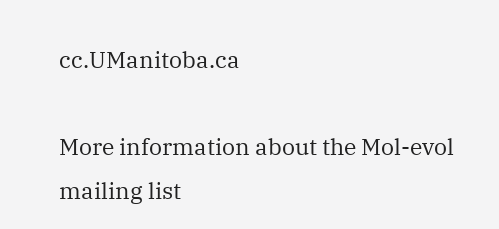cc.UManitoba.ca

More information about the Mol-evol mailing list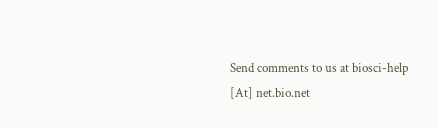Send comments to us at biosci-help [At] net.bio.net